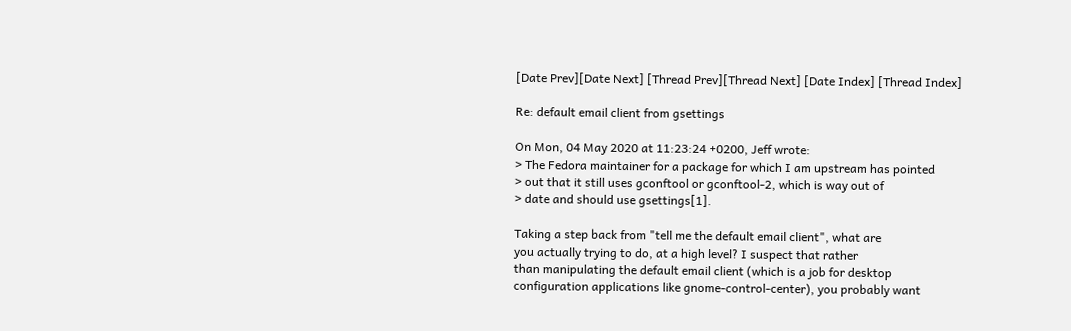[Date Prev][Date Next] [Thread Prev][Thread Next] [Date Index] [Thread Index]

Re: default email client from gsettings

On Mon, 04 May 2020 at 11:23:24 +0200, Jeff wrote:
> The Fedora maintainer for a package for which I am upstream has pointed
> out that it still uses gconftool or gconftool-2, which is way out of
> date and should use gsettings[1].

Taking a step back from "tell me the default email client", what are
you actually trying to do, at a high level? I suspect that rather
than manipulating the default email client (which is a job for desktop
configuration applications like gnome-control-center), you probably want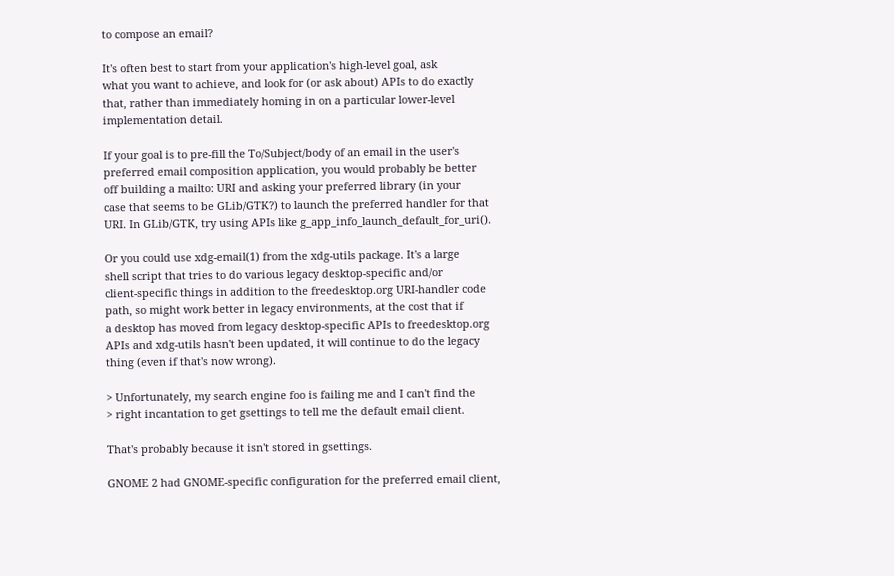to compose an email?

It's often best to start from your application's high-level goal, ask
what you want to achieve, and look for (or ask about) APIs to do exactly
that, rather than immediately homing in on a particular lower-level
implementation detail.

If your goal is to pre-fill the To/Subject/body of an email in the user's
preferred email composition application, you would probably be better
off building a mailto: URI and asking your preferred library (in your
case that seems to be GLib/GTK?) to launch the preferred handler for that
URI. In GLib/GTK, try using APIs like g_app_info_launch_default_for_uri().

Or you could use xdg-email(1) from the xdg-utils package. It's a large
shell script that tries to do various legacy desktop-specific and/or
client-specific things in addition to the freedesktop.org URI-handler code
path, so might work better in legacy environments, at the cost that if
a desktop has moved from legacy desktop-specific APIs to freedesktop.org
APIs and xdg-utils hasn't been updated, it will continue to do the legacy
thing (even if that's now wrong).

> Unfortunately, my search engine foo is failing me and I can't find the
> right incantation to get gsettings to tell me the default email client.

That's probably because it isn't stored in gsettings.

GNOME 2 had GNOME-specific configuration for the preferred email client,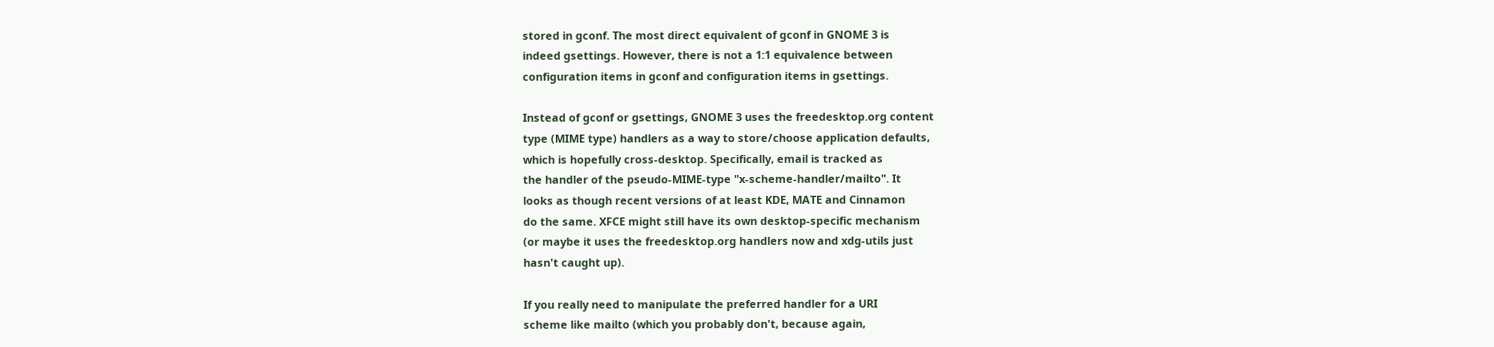stored in gconf. The most direct equivalent of gconf in GNOME 3 is
indeed gsettings. However, there is not a 1:1 equivalence between
configuration items in gconf and configuration items in gsettings.

Instead of gconf or gsettings, GNOME 3 uses the freedesktop.org content
type (MIME type) handlers as a way to store/choose application defaults,
which is hopefully cross-desktop. Specifically, email is tracked as
the handler of the pseudo-MIME-type "x-scheme-handler/mailto". It
looks as though recent versions of at least KDE, MATE and Cinnamon
do the same. XFCE might still have its own desktop-specific mechanism
(or maybe it uses the freedesktop.org handlers now and xdg-utils just
hasn't caught up).

If you really need to manipulate the preferred handler for a URI
scheme like mailto (which you probably don't, because again,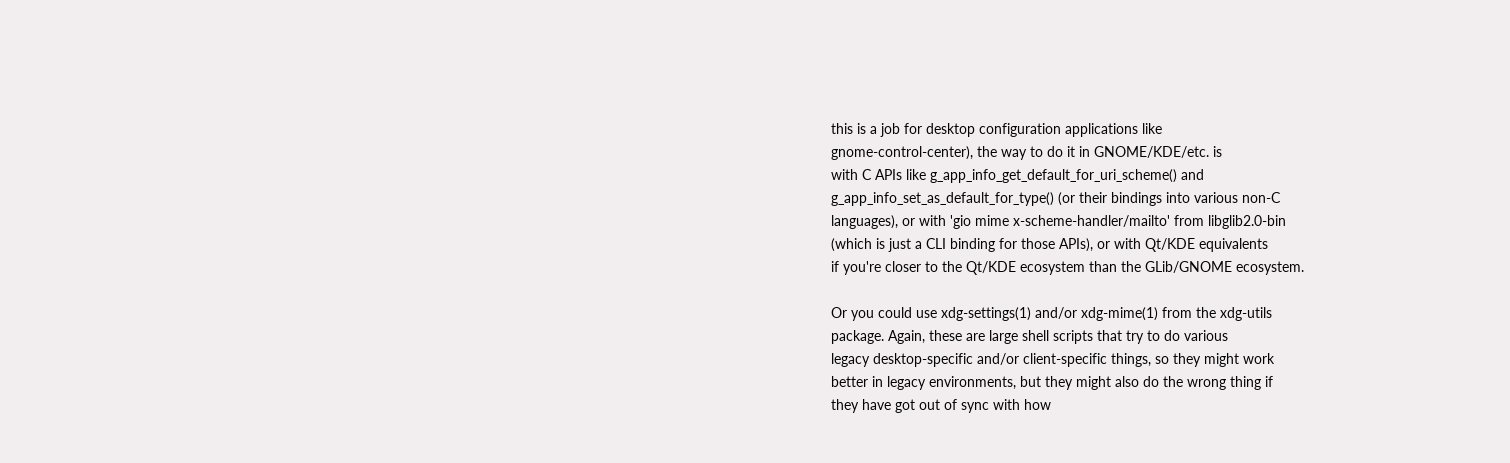this is a job for desktop configuration applications like
gnome-control-center), the way to do it in GNOME/KDE/etc. is
with C APIs like g_app_info_get_default_for_uri_scheme() and
g_app_info_set_as_default_for_type() (or their bindings into various non-C
languages), or with 'gio mime x-scheme-handler/mailto' from libglib2.0-bin
(which is just a CLI binding for those APIs), or with Qt/KDE equivalents
if you're closer to the Qt/KDE ecosystem than the GLib/GNOME ecosystem.

Or you could use xdg-settings(1) and/or xdg-mime(1) from the xdg-utils
package. Again, these are large shell scripts that try to do various
legacy desktop-specific and/or client-specific things, so they might work
better in legacy environments, but they might also do the wrong thing if
they have got out of sync with how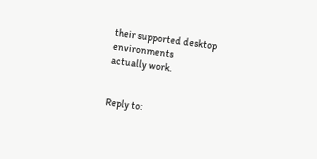their supported desktop environments
actually work.


Reply to: